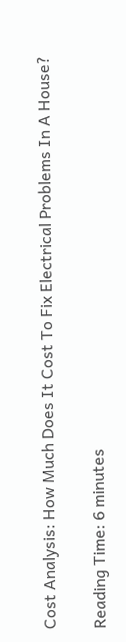Cost Analysis: How Much Does It Cost To Fix Electrical Problems In A House?

Reading Time: 6 minutes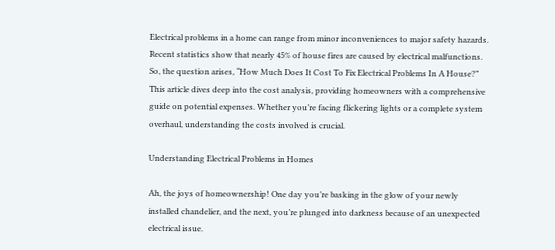Electrical problems in a home can range from minor inconveniences to major safety hazards. Recent statistics show that nearly 45% of house fires are caused by electrical malfunctions. So, the question arises, “How Much Does It Cost To Fix Electrical Problems In A House?” This article dives deep into the cost analysis, providing homeowners with a comprehensive guide on potential expenses. Whether you’re facing flickering lights or a complete system overhaul, understanding the costs involved is crucial.

Understanding Electrical Problems in Homes

Ah, the joys of homeownership! One day you’re basking in the glow of your newly installed chandelier, and the next, you’re plunged into darkness because of an unexpected electrical issue.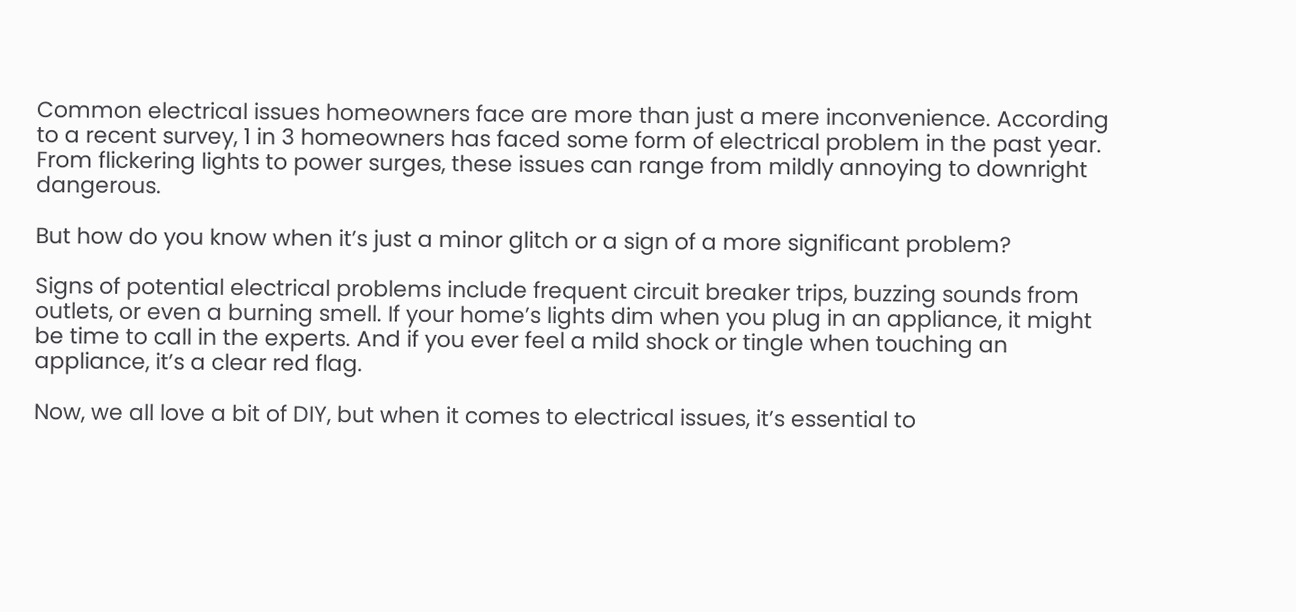Common electrical issues homeowners face are more than just a mere inconvenience. According to a recent survey, 1 in 3 homeowners has faced some form of electrical problem in the past year. From flickering lights to power surges, these issues can range from mildly annoying to downright dangerous.

But how do you know when it’s just a minor glitch or a sign of a more significant problem?

Signs of potential electrical problems include frequent circuit breaker trips, buzzing sounds from outlets, or even a burning smell. If your home’s lights dim when you plug in an appliance, it might be time to call in the experts. And if you ever feel a mild shock or tingle when touching an appliance, it’s a clear red flag.

Now, we all love a bit of DIY, but when it comes to electrical issues, it’s essential to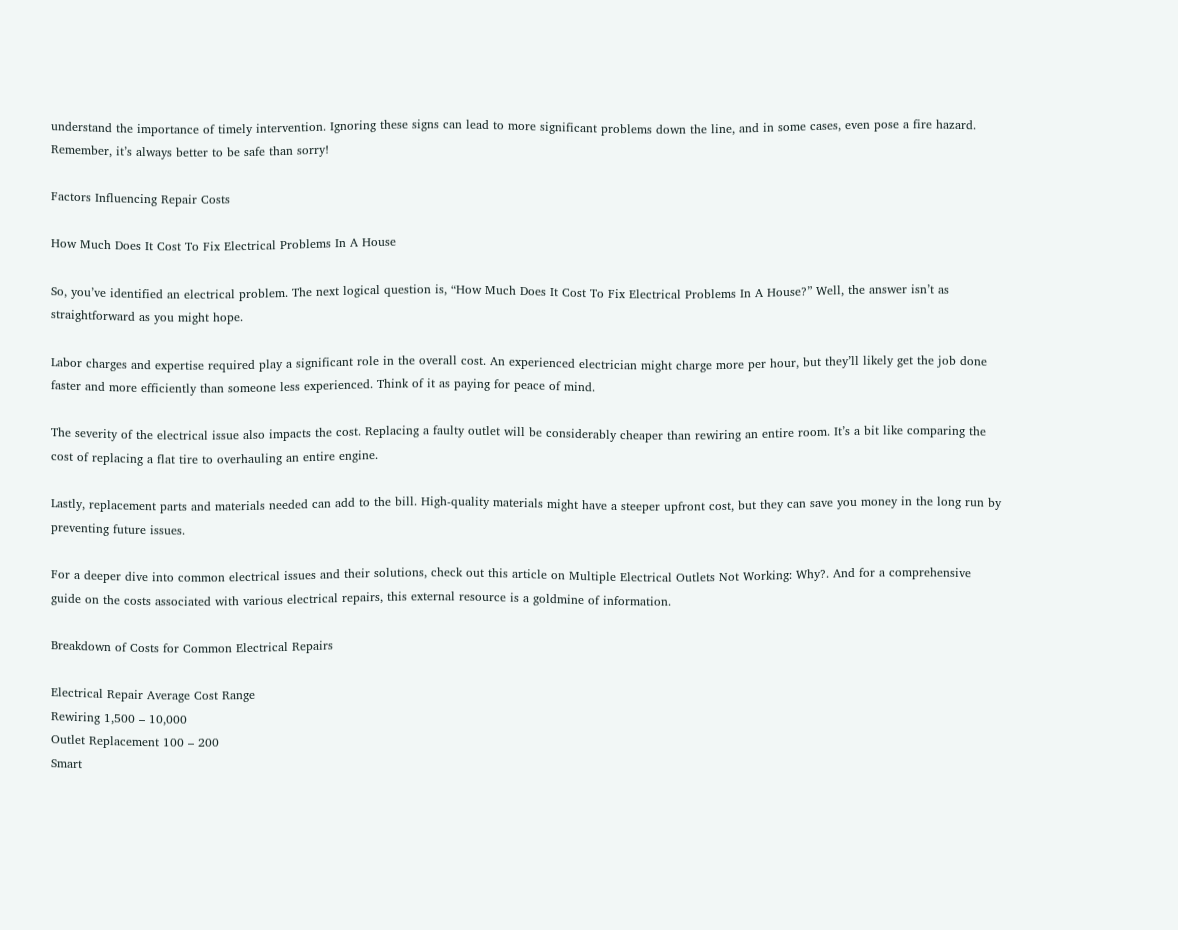understand the importance of timely intervention. Ignoring these signs can lead to more significant problems down the line, and in some cases, even pose a fire hazard. Remember, it’s always better to be safe than sorry!

Factors Influencing Repair Costs

How Much Does It Cost To Fix Electrical Problems In A House

So, you’ve identified an electrical problem. The next logical question is, “How Much Does It Cost To Fix Electrical Problems In A House?” Well, the answer isn’t as straightforward as you might hope.

Labor charges and expertise required play a significant role in the overall cost. An experienced electrician might charge more per hour, but they’ll likely get the job done faster and more efficiently than someone less experienced. Think of it as paying for peace of mind.

The severity of the electrical issue also impacts the cost. Replacing a faulty outlet will be considerably cheaper than rewiring an entire room. It’s a bit like comparing the cost of replacing a flat tire to overhauling an entire engine.

Lastly, replacement parts and materials needed can add to the bill. High-quality materials might have a steeper upfront cost, but they can save you money in the long run by preventing future issues.

For a deeper dive into common electrical issues and their solutions, check out this article on Multiple Electrical Outlets Not Working: Why?. And for a comprehensive guide on the costs associated with various electrical repairs, this external resource is a goldmine of information.

Breakdown of Costs for Common Electrical Repairs

Electrical Repair Average Cost Range
Rewiring 1,500 – 10,000
Outlet Replacement 100 – 200
Smart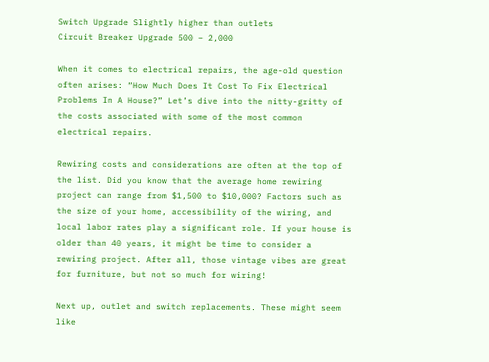Switch Upgrade Slightly higher than outlets
Circuit Breaker Upgrade 500 – 2,000

When it comes to electrical repairs, the age-old question often arises: “How Much Does It Cost To Fix Electrical Problems In A House?” Let’s dive into the nitty-gritty of the costs associated with some of the most common electrical repairs.

Rewiring costs and considerations are often at the top of the list. Did you know that the average home rewiring project can range from $1,500 to $10,000? Factors such as the size of your home, accessibility of the wiring, and local labor rates play a significant role. If your house is older than 40 years, it might be time to consider a rewiring project. After all, those vintage vibes are great for furniture, but not so much for wiring!

Next up, outlet and switch replacements. These might seem like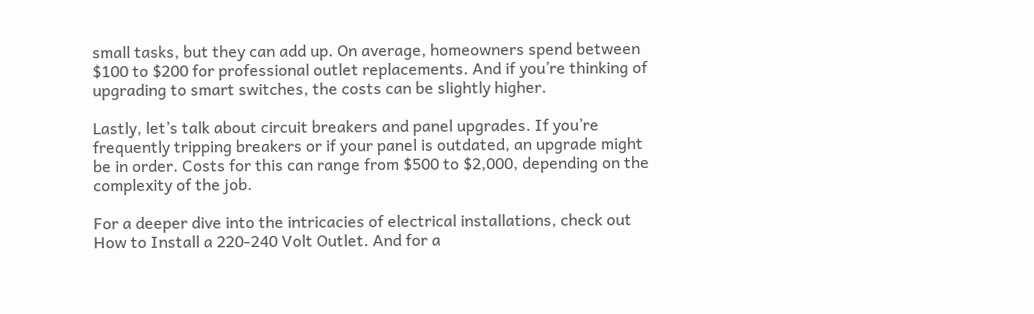small tasks, but they can add up. On average, homeowners spend between $100 to $200 for professional outlet replacements. And if you’re thinking of upgrading to smart switches, the costs can be slightly higher.

Lastly, let’s talk about circuit breakers and panel upgrades. If you’re frequently tripping breakers or if your panel is outdated, an upgrade might be in order. Costs for this can range from $500 to $2,000, depending on the complexity of the job.

For a deeper dive into the intricacies of electrical installations, check out How to Install a 220-240 Volt Outlet. And for a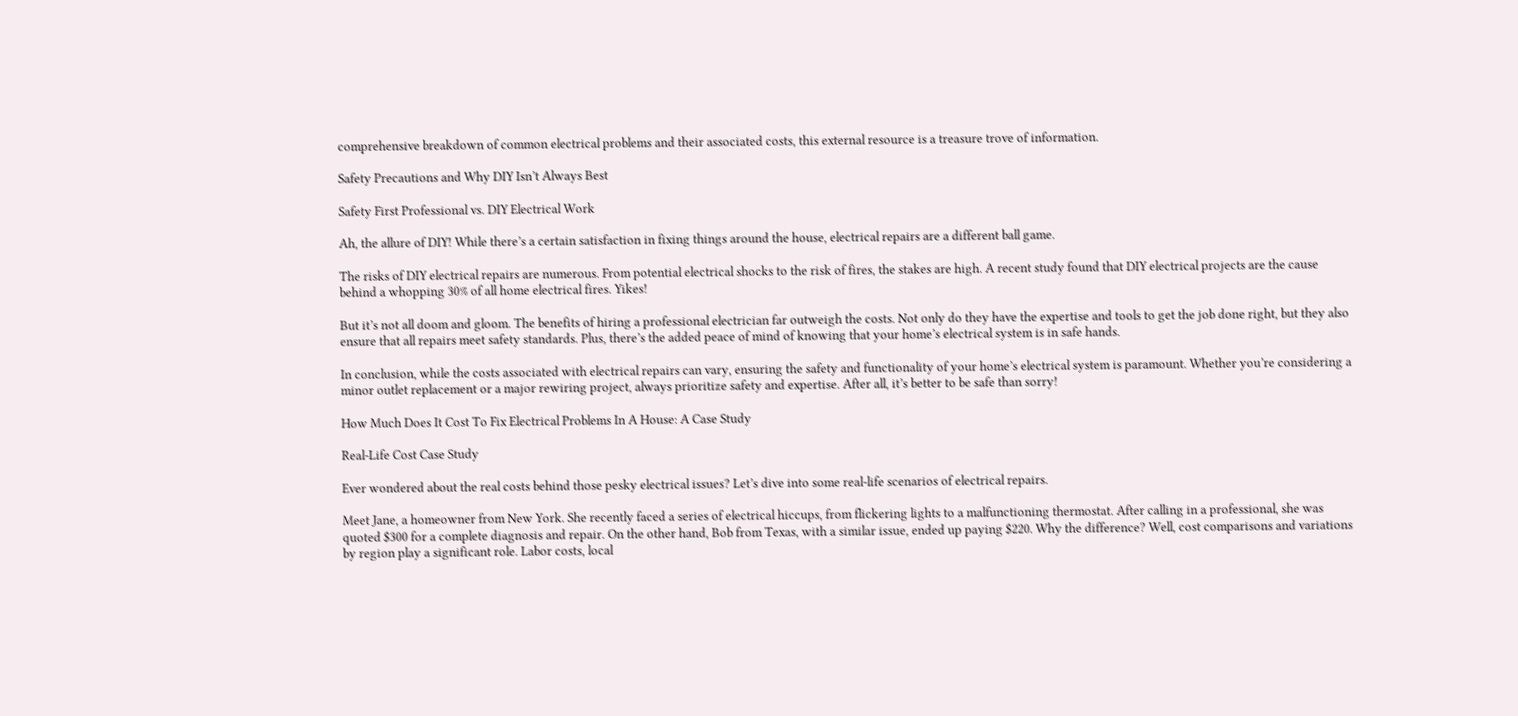comprehensive breakdown of common electrical problems and their associated costs, this external resource is a treasure trove of information.

Safety Precautions and Why DIY Isn’t Always Best

Safety First Professional vs. DIY Electrical Work

Ah, the allure of DIY! While there’s a certain satisfaction in fixing things around the house, electrical repairs are a different ball game.

The risks of DIY electrical repairs are numerous. From potential electrical shocks to the risk of fires, the stakes are high. A recent study found that DIY electrical projects are the cause behind a whopping 30% of all home electrical fires. Yikes!

But it’s not all doom and gloom. The benefits of hiring a professional electrician far outweigh the costs. Not only do they have the expertise and tools to get the job done right, but they also ensure that all repairs meet safety standards. Plus, there’s the added peace of mind of knowing that your home’s electrical system is in safe hands.

In conclusion, while the costs associated with electrical repairs can vary, ensuring the safety and functionality of your home’s electrical system is paramount. Whether you’re considering a minor outlet replacement or a major rewiring project, always prioritize safety and expertise. After all, it’s better to be safe than sorry!

How Much Does It Cost To Fix Electrical Problems In A House: A Case Study

Real-Life Cost Case Study

Ever wondered about the real costs behind those pesky electrical issues? Let’s dive into some real-life scenarios of electrical repairs.

Meet Jane, a homeowner from New York. She recently faced a series of electrical hiccups, from flickering lights to a malfunctioning thermostat. After calling in a professional, she was quoted $300 for a complete diagnosis and repair. On the other hand, Bob from Texas, with a similar issue, ended up paying $220. Why the difference? Well, cost comparisons and variations by region play a significant role. Labor costs, local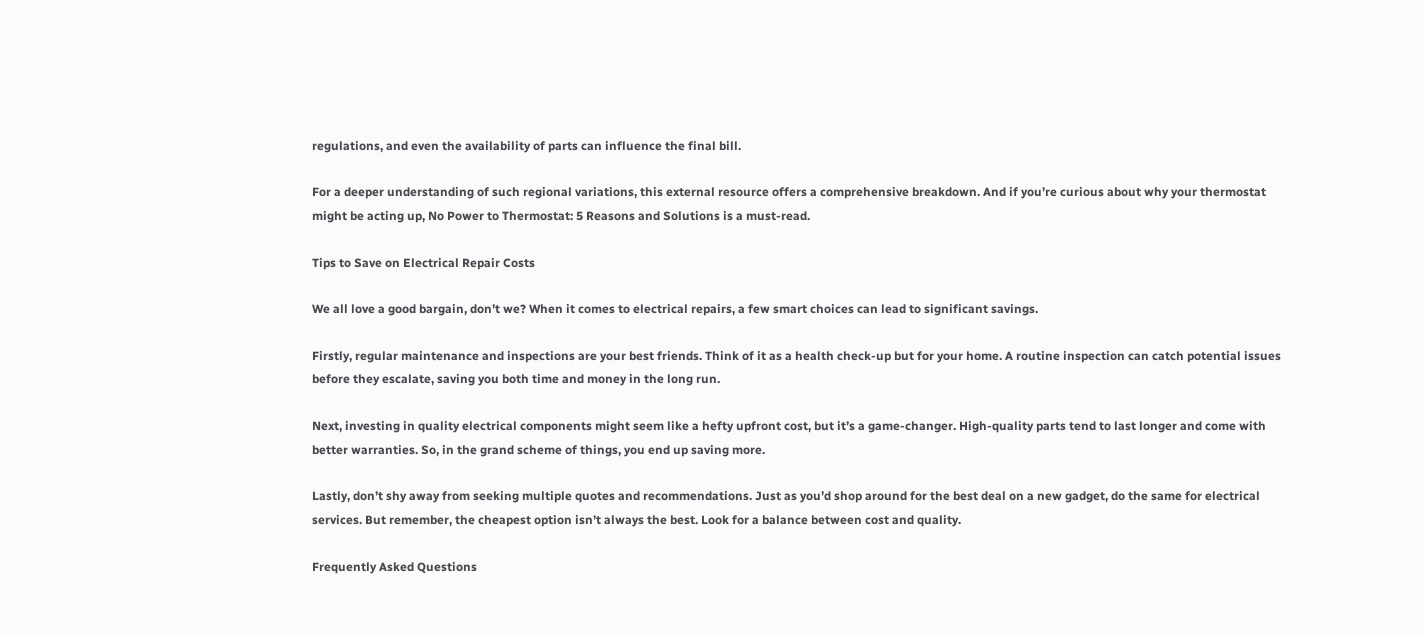regulations, and even the availability of parts can influence the final bill.

For a deeper understanding of such regional variations, this external resource offers a comprehensive breakdown. And if you’re curious about why your thermostat might be acting up, No Power to Thermostat: 5 Reasons and Solutions is a must-read.

Tips to Save on Electrical Repair Costs

We all love a good bargain, don’t we? When it comes to electrical repairs, a few smart choices can lead to significant savings.

Firstly, regular maintenance and inspections are your best friends. Think of it as a health check-up but for your home. A routine inspection can catch potential issues before they escalate, saving you both time and money in the long run.

Next, investing in quality electrical components might seem like a hefty upfront cost, but it’s a game-changer. High-quality parts tend to last longer and come with better warranties. So, in the grand scheme of things, you end up saving more.

Lastly, don’t shy away from seeking multiple quotes and recommendations. Just as you’d shop around for the best deal on a new gadget, do the same for electrical services. But remember, the cheapest option isn’t always the best. Look for a balance between cost and quality.

Frequently Asked Questions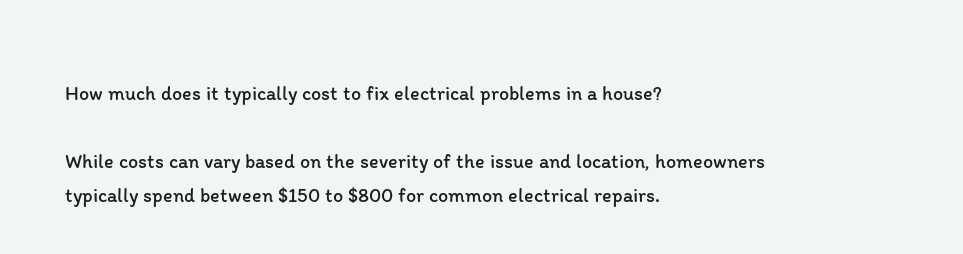How much does it typically cost to fix electrical problems in a house?

While costs can vary based on the severity of the issue and location, homeowners typically spend between $150 to $800 for common electrical repairs.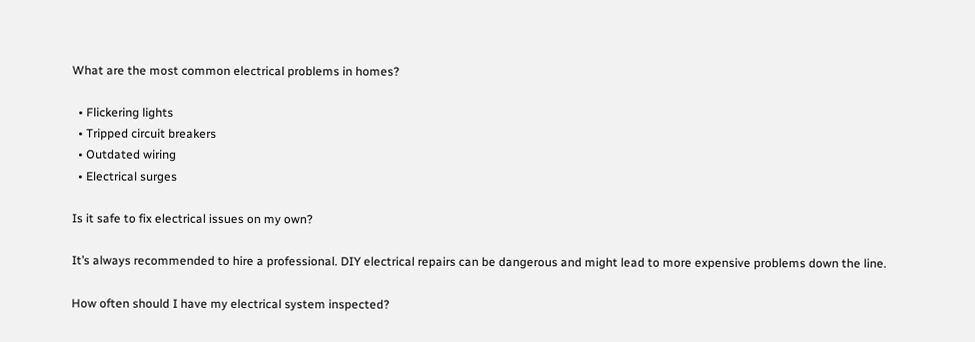What are the most common electrical problems in homes?

  • Flickering lights
  • Tripped circuit breakers
  • Outdated wiring
  • Electrical surges

Is it safe to fix electrical issues on my own?

It’s always recommended to hire a professional. DIY electrical repairs can be dangerous and might lead to more expensive problems down the line.

How often should I have my electrical system inspected?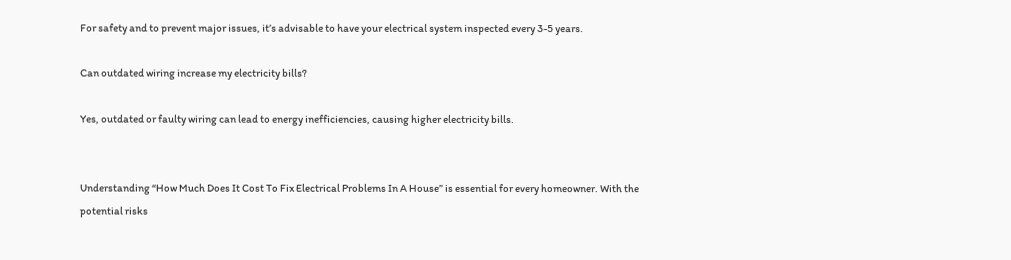For safety and to prevent major issues, it’s advisable to have your electrical system inspected every 3-5 years.

Can outdated wiring increase my electricity bills?

Yes, outdated or faulty wiring can lead to energy inefficiencies, causing higher electricity bills.


Understanding “How Much Does It Cost To Fix Electrical Problems In A House” is essential for every homeowner. With the potential risks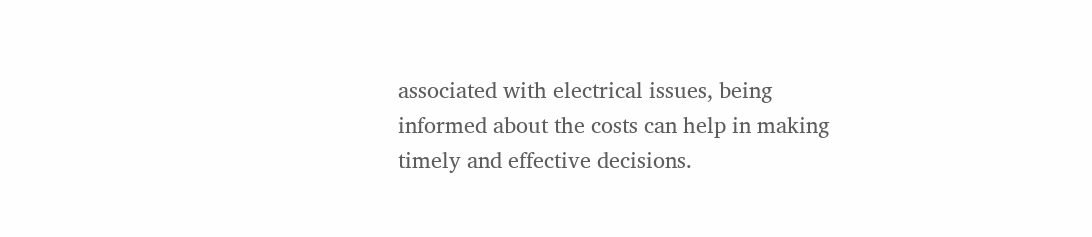associated with electrical issues, being informed about the costs can help in making timely and effective decisions.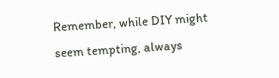Remember, while DIY might seem tempting, always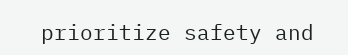prioritize safety and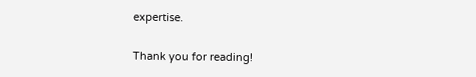expertise.

Thank you for reading!